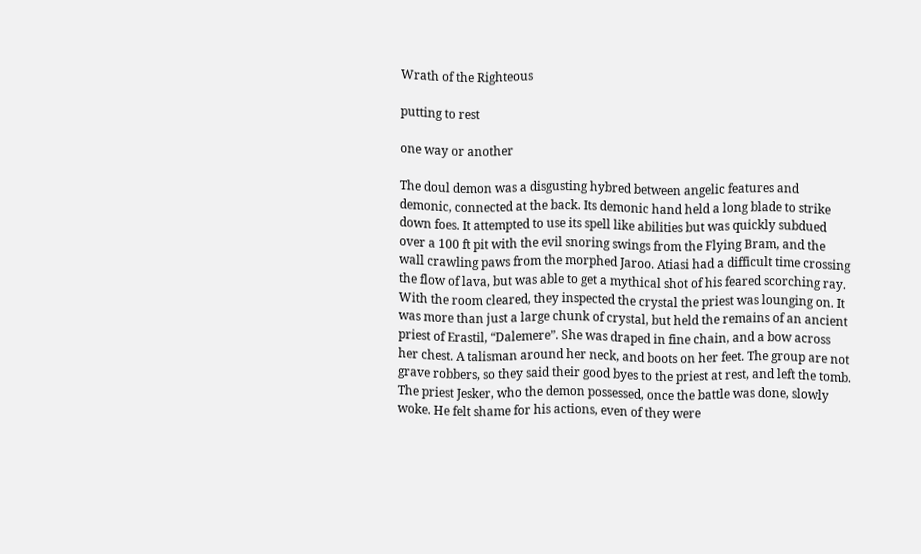Wrath of the Righteous

putting to rest

one way or another

The doul demon was a disgusting hybred between angelic features and demonic, connected at the back. Its demonic hand held a long blade to strike down foes. It attempted to use its spell like abilities but was quickly subdued over a 100 ft pit with the evil snoring swings from the Flying Bram, and the wall crawling paws from the morphed Jaroo. Atiasi had a difficult time crossing the flow of lava, but was able to get a mythical shot of his feared scorching ray. With the room cleared, they inspected the crystal the priest was lounging on. It was more than just a large chunk of crystal, but held the remains of an ancient priest of Erastil, “Dalemere”. She was draped in fine chain, and a bow across her chest. A talisman around her neck, and boots on her feet. The group are not grave robbers, so they said their good byes to the priest at rest, and left the tomb. The priest Jesker, who the demon possessed, once the battle was done, slowly woke. He felt shame for his actions, even of they were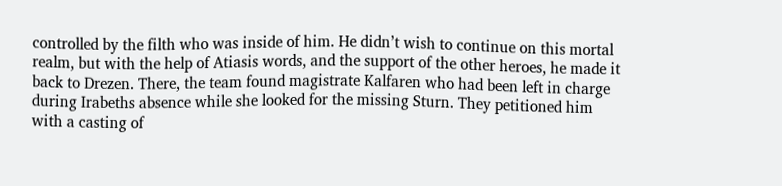controlled by the filth who was inside of him. He didn’t wish to continue on this mortal realm, but with the help of Atiasis words, and the support of the other heroes, he made it back to Drezen. There, the team found magistrate Kalfaren who had been left in charge during Irabeths absence while she looked for the missing Sturn. They petitioned him with a casting of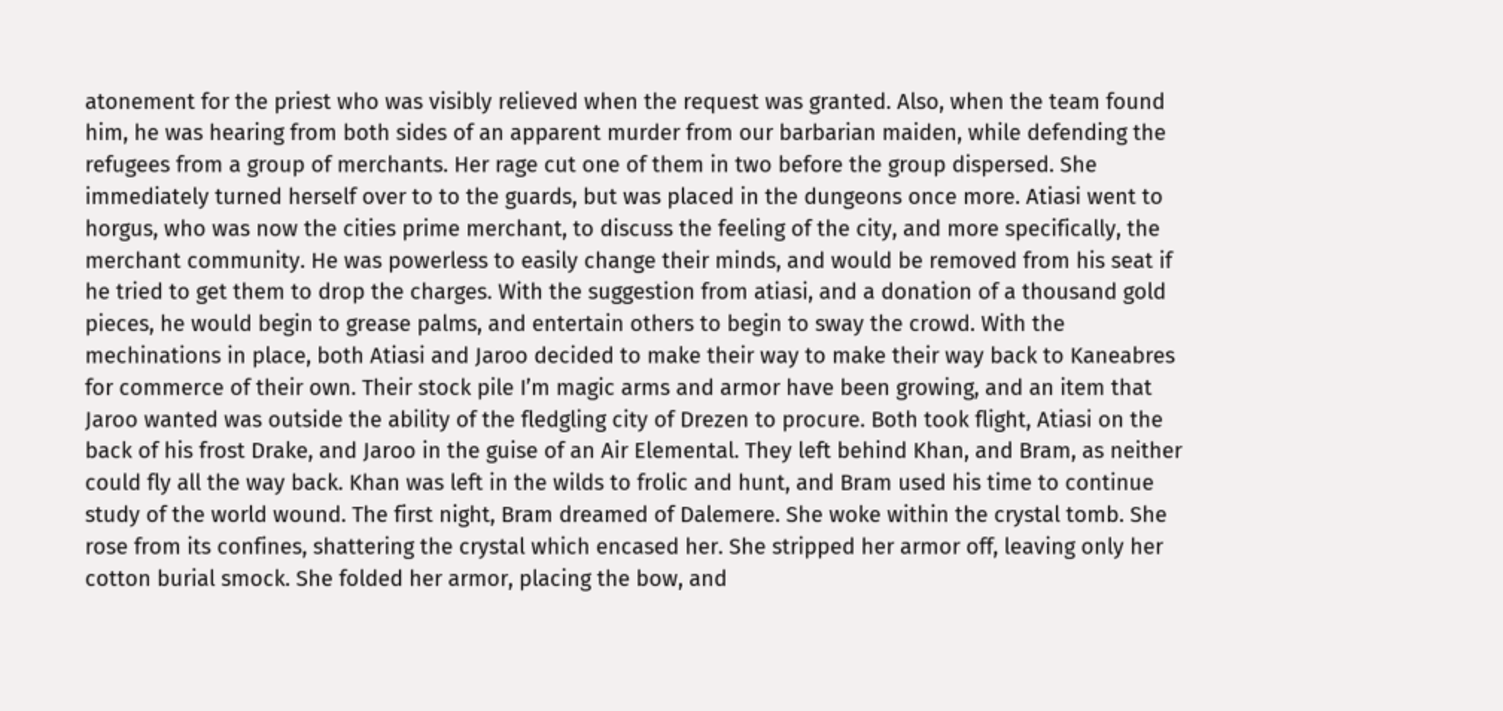atonement for the priest who was visibly relieved when the request was granted. Also, when the team found him, he was hearing from both sides of an apparent murder from our barbarian maiden, while defending the refugees from a group of merchants. Her rage cut one of them in two before the group dispersed. She immediately turned herself over to to the guards, but was placed in the dungeons once more. Atiasi went to horgus, who was now the cities prime merchant, to discuss the feeling of the city, and more specifically, the merchant community. He was powerless to easily change their minds, and would be removed from his seat if he tried to get them to drop the charges. With the suggestion from atiasi, and a donation of a thousand gold pieces, he would begin to grease palms, and entertain others to begin to sway the crowd. With the mechinations in place, both Atiasi and Jaroo decided to make their way to make their way back to Kaneabres for commerce of their own. Their stock pile I’m magic arms and armor have been growing, and an item that Jaroo wanted was outside the ability of the fledgling city of Drezen to procure. Both took flight, Atiasi on the back of his frost Drake, and Jaroo in the guise of an Air Elemental. They left behind Khan, and Bram, as neither could fly all the way back. Khan was left in the wilds to frolic and hunt, and Bram used his time to continue study of the world wound. The first night, Bram dreamed of Dalemere. She woke within the crystal tomb. She rose from its confines, shattering the crystal which encased her. She stripped her armor off, leaving only her cotton burial smock. She folded her armor, placing the bow, and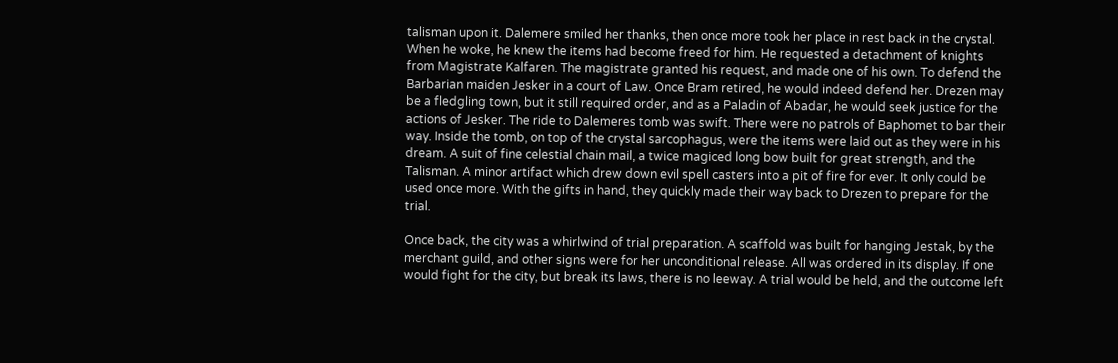talisman upon it. Dalemere smiled her thanks, then once more took her place in rest back in the crystal. When he woke, he knew the items had become freed for him. He requested a detachment of knights from Magistrate Kalfaren. The magistrate granted his request, and made one of his own. To defend the Barbarian maiden Jesker in a court of Law. Once Bram retired, he would indeed defend her. Drezen may be a fledgling town, but it still required order, and as a Paladin of Abadar, he would seek justice for the actions of Jesker. The ride to Dalemeres tomb was swift. There were no patrols of Baphomet to bar their way. Inside the tomb, on top of the crystal sarcophagus, were the items were laid out as they were in his dream. A suit of fine celestial chain mail, a twice magiced long bow built for great strength, and the Talisman. A minor artifact which drew down evil spell casters into a pit of fire for ever. It only could be used once more. With the gifts in hand, they quickly made their way back to Drezen to prepare for the trial.

Once back, the city was a whirlwind of trial preparation. A scaffold was built for hanging Jestak, by the merchant guild, and other signs were for her unconditional release. All was ordered in its display. If one would fight for the city, but break its laws, there is no leeway. A trial would be held, and the outcome left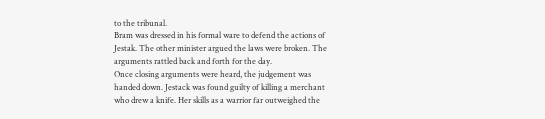to the tribunal.
Bram was dressed in his formal ware to defend the actions of Jestak. The other minister argued the laws were broken. The arguments rattled back and forth for the day.
Once closing arguments were heard, the judgement was handed down. Jestack was found guilty of killing a merchant who drew a knife. Her skills as a warrior far outweighed the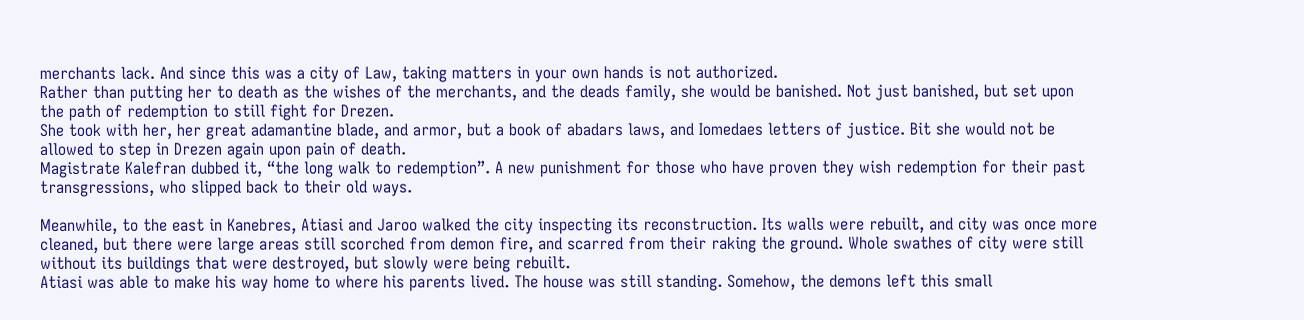merchants lack. And since this was a city of Law, taking matters in your own hands is not authorized.
Rather than putting her to death as the wishes of the merchants, and the deads family, she would be banished. Not just banished, but set upon the path of redemption to still fight for Drezen.
She took with her, her great adamantine blade, and armor, but a book of abadars laws, and Iomedaes letters of justice. Bit she would not be allowed to step in Drezen again upon pain of death.
Magistrate Kalefran dubbed it, “the long walk to redemption”. A new punishment for those who have proven they wish redemption for their past transgressions, who slipped back to their old ways.

Meanwhile, to the east in Kanebres, Atiasi and Jaroo walked the city inspecting its reconstruction. Its walls were rebuilt, and city was once more cleaned, but there were large areas still scorched from demon fire, and scarred from their raking the ground. Whole swathes of city were still without its buildings that were destroyed, but slowly were being rebuilt.
Atiasi was able to make his way home to where his parents lived. The house was still standing. Somehow, the demons left this small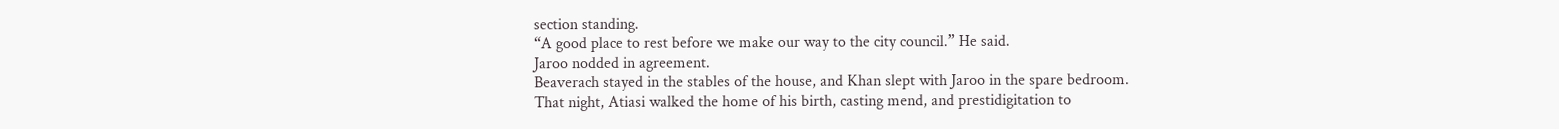section standing.
“A good place to rest before we make our way to the city council.” He said.
Jaroo nodded in agreement.
Beaverach stayed in the stables of the house, and Khan slept with Jaroo in the spare bedroom.
That night, Atiasi walked the home of his birth, casting mend, and prestidigitation to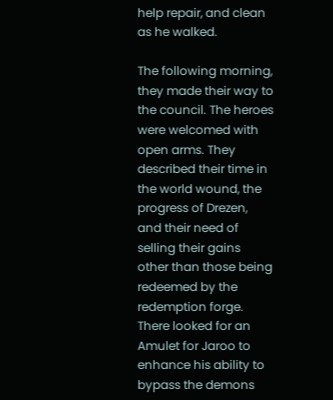help repair, and clean as he walked.

The following morning, they made their way to the council. The heroes were welcomed with open arms. They described their time in the world wound, the progress of Drezen, and their need of selling their gains other than those being redeemed by the redemption forge.
There looked for an Amulet for Jaroo to enhance his ability to bypass the demons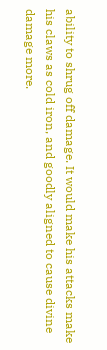ability to shrug off damage. It would make his attacks make his claws as cold iron, and goodly aligned to cause divine damage more.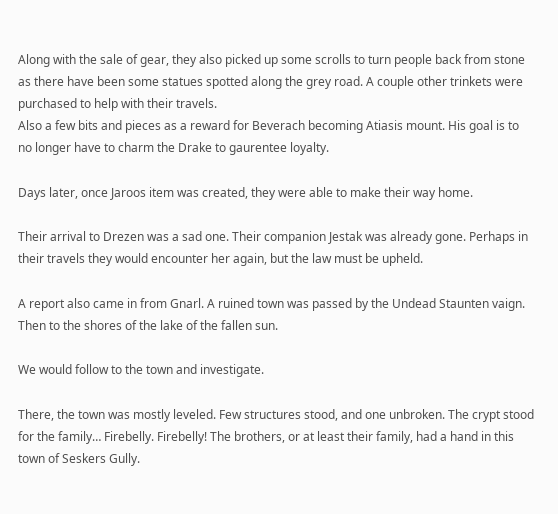Along with the sale of gear, they also picked up some scrolls to turn people back from stone as there have been some statues spotted along the grey road. A couple other trinkets were purchased to help with their travels.
Also a few bits and pieces as a reward for Beverach becoming Atiasis mount. His goal is to no longer have to charm the Drake to gaurentee loyalty.

Days later, once Jaroos item was created, they were able to make their way home.

Their arrival to Drezen was a sad one. Their companion Jestak was already gone. Perhaps in their travels they would encounter her again, but the law must be upheld.

A report also came in from Gnarl. A ruined town was passed by the Undead Staunten vaign. Then to the shores of the lake of the fallen sun.

We would follow to the town and investigate.

There, the town was mostly leveled. Few structures stood, and one unbroken. The crypt stood for the family… Firebelly. Firebelly! The brothers, or at least their family, had a hand in this town of Seskers Gully.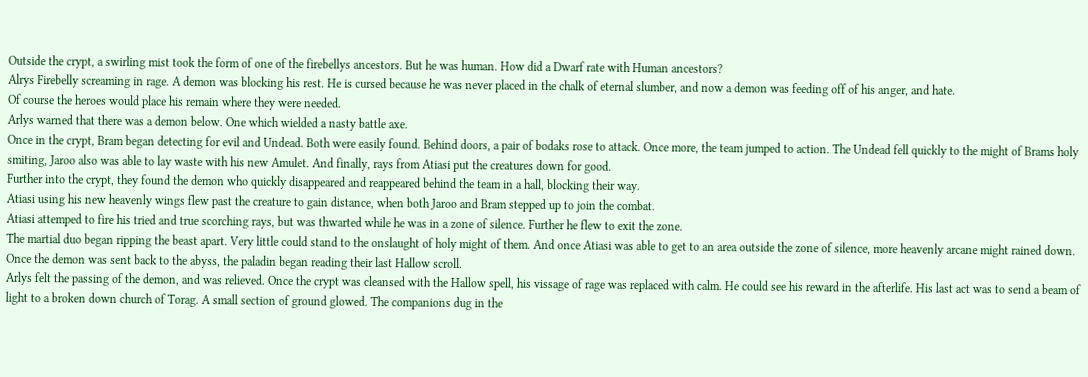Outside the crypt, a swirling mist took the form of one of the firebellys ancestors. But he was human. How did a Dwarf rate with Human ancestors?
Alrys Firebelly screaming in rage. A demon was blocking his rest. He is cursed because he was never placed in the chalk of eternal slumber, and now a demon was feeding off of his anger, and hate.
Of course the heroes would place his remain where they were needed.
Arlys warned that there was a demon below. One which wielded a nasty battle axe.
Once in the crypt, Bram began detecting for evil and Undead. Both were easily found. Behind doors, a pair of bodaks rose to attack. Once more, the team jumped to action. The Undead fell quickly to the might of Brams holy smiting, Jaroo also was able to lay waste with his new Amulet. And finally, rays from Atiasi put the creatures down for good.
Further into the crypt, they found the demon who quickly disappeared and reappeared behind the team in a hall, blocking their way.
Atiasi using his new heavenly wings flew past the creature to gain distance, when both Jaroo and Bram stepped up to join the combat.
Atiasi attemped to fire his tried and true scorching rays, but was thwarted while he was in a zone of silence. Further he flew to exit the zone.
The martial duo began ripping the beast apart. Very little could stand to the onslaught of holy might of them. And once Atiasi was able to get to an area outside the zone of silence, more heavenly arcane might rained down.
Once the demon was sent back to the abyss, the paladin began reading their last Hallow scroll.
Arlys felt the passing of the demon, and was relieved. Once the crypt was cleansed with the Hallow spell, his vissage of rage was replaced with calm. He could see his reward in the afterlife. His last act was to send a beam of light to a broken down church of Torag. A small section of ground glowed. The companions dug in the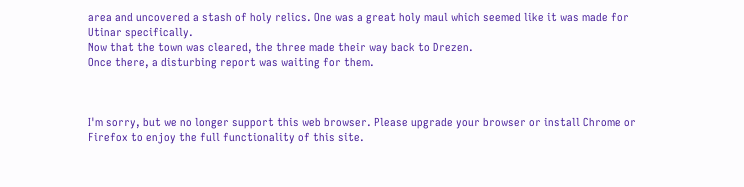area and uncovered a stash of holy relics. One was a great holy maul which seemed like it was made for Utinar specifically.
Now that the town was cleared, the three made their way back to Drezen.
Once there, a disturbing report was waiting for them.



I'm sorry, but we no longer support this web browser. Please upgrade your browser or install Chrome or Firefox to enjoy the full functionality of this site.